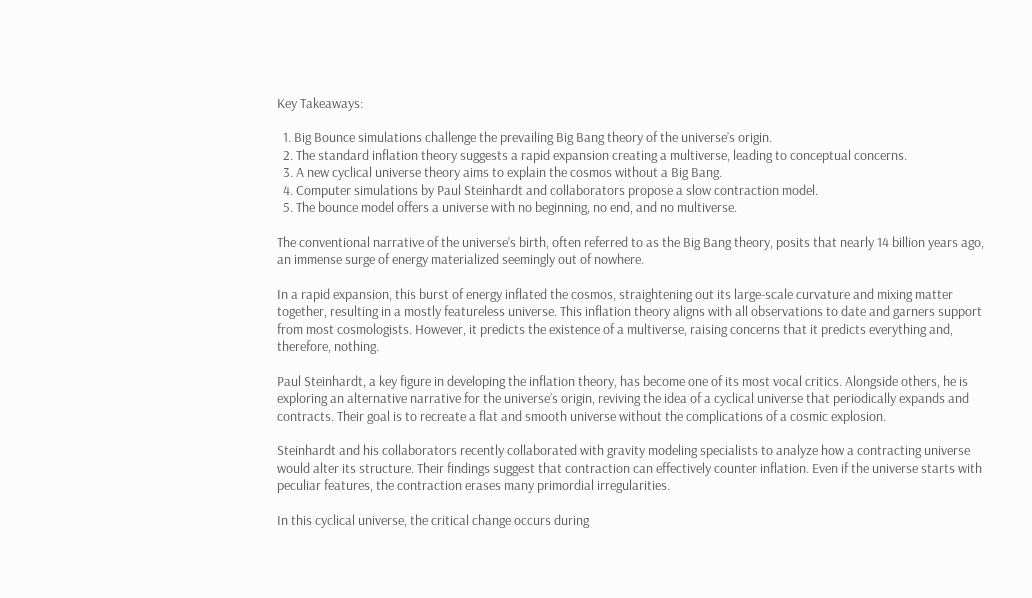Key Takeaways:

  1. Big Bounce simulations challenge the prevailing Big Bang theory of the universe’s origin.
  2. The standard inflation theory suggests a rapid expansion creating a multiverse, leading to conceptual concerns.
  3. A new cyclical universe theory aims to explain the cosmos without a Big Bang.
  4. Computer simulations by Paul Steinhardt and collaborators propose a slow contraction model.
  5. The bounce model offers a universe with no beginning, no end, and no multiverse.

The conventional narrative of the universe’s birth, often referred to as the Big Bang theory, posits that nearly 14 billion years ago, an immense surge of energy materialized seemingly out of nowhere.

In a rapid expansion, this burst of energy inflated the cosmos, straightening out its large-scale curvature and mixing matter together, resulting in a mostly featureless universe. This inflation theory aligns with all observations to date and garners support from most cosmologists. However, it predicts the existence of a multiverse, raising concerns that it predicts everything and, therefore, nothing.

Paul Steinhardt, a key figure in developing the inflation theory, has become one of its most vocal critics. Alongside others, he is exploring an alternative narrative for the universe’s origin, reviving the idea of a cyclical universe that periodically expands and contracts. Their goal is to recreate a flat and smooth universe without the complications of a cosmic explosion.

Steinhardt and his collaborators recently collaborated with gravity modeling specialists to analyze how a contracting universe would alter its structure. Their findings suggest that contraction can effectively counter inflation. Even if the universe starts with peculiar features, the contraction erases many primordial irregularities.

In this cyclical universe, the critical change occurs during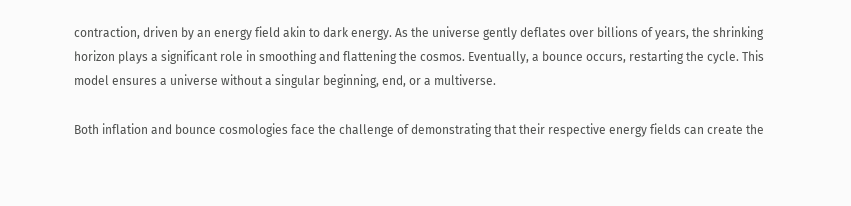contraction, driven by an energy field akin to dark energy. As the universe gently deflates over billions of years, the shrinking horizon plays a significant role in smoothing and flattening the cosmos. Eventually, a bounce occurs, restarting the cycle. This model ensures a universe without a singular beginning, end, or a multiverse.

Both inflation and bounce cosmologies face the challenge of demonstrating that their respective energy fields can create the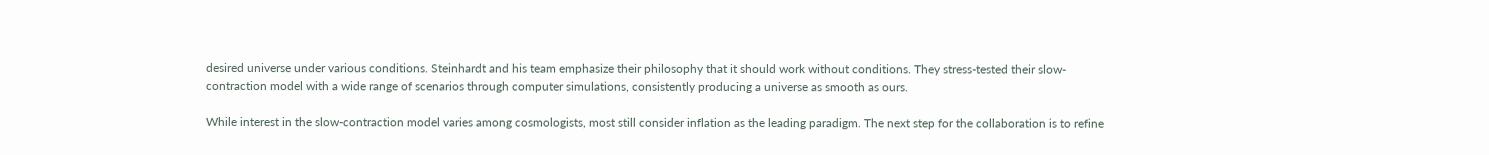desired universe under various conditions. Steinhardt and his team emphasize their philosophy that it should work without conditions. They stress-tested their slow-contraction model with a wide range of scenarios through computer simulations, consistently producing a universe as smooth as ours.

While interest in the slow-contraction model varies among cosmologists, most still consider inflation as the leading paradigm. The next step for the collaboration is to refine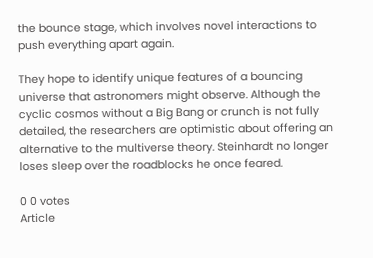the bounce stage, which involves novel interactions to push everything apart again.

They hope to identify unique features of a bouncing universe that astronomers might observe. Although the cyclic cosmos without a Big Bang or crunch is not fully detailed, the researchers are optimistic about offering an alternative to the multiverse theory. Steinhardt no longer loses sleep over the roadblocks he once feared.

0 0 votes
Article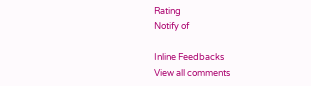Rating
Notify of

Inline Feedbacks
View all comments